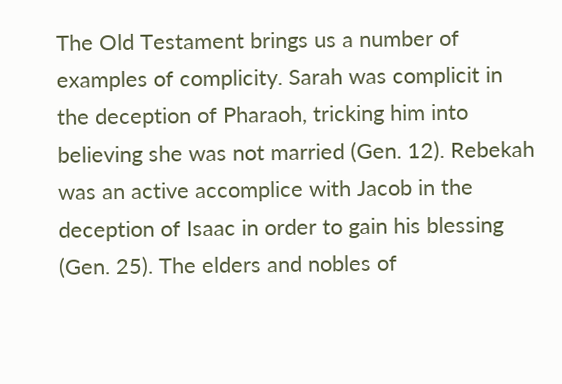The Old Testament brings us a number of examples of complicity. Sarah was complicit in the deception of Pharaoh, tricking him into believing she was not married (Gen. 12). Rebekah was an active accomplice with Jacob in the deception of Isaac in order to gain his blessing (Gen. 25). The elders and nobles of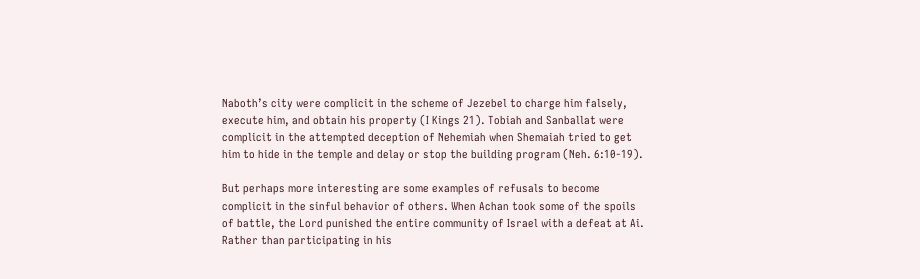Naboth’s city were complicit in the scheme of Jezebel to charge him falsely, execute him, and obtain his property (I Kings 21). Tobiah and Sanballat were complicit in the attempted deception of Nehemiah when Shemaiah tried to get him to hide in the temple and delay or stop the building program (Neh. 6:10-19).

But perhaps more interesting are some examples of refusals to become complicit in the sinful behavior of others. When Achan took some of the spoils of battle, the Lord punished the entire community of Israel with a defeat at Ai. Rather than participating in his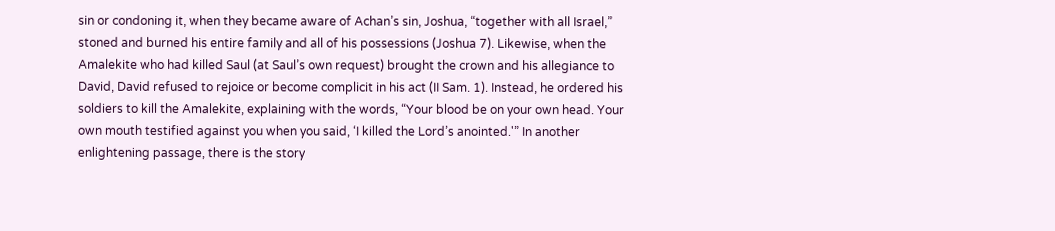sin or condoning it, when they became aware of Achan’s sin, Joshua, “together with all Israel,” stoned and burned his entire family and all of his possessions (Joshua 7). Likewise, when the Amalekite who had killed Saul (at Saul’s own request) brought the crown and his allegiance to David, David refused to rejoice or become complicit in his act (II Sam. 1). Instead, he ordered his soldiers to kill the Amalekite, explaining with the words, “Your blood be on your own head. Your own mouth testified against you when you said, ‘I killed the Lord’s anointed.'” In another enlightening passage, there is the story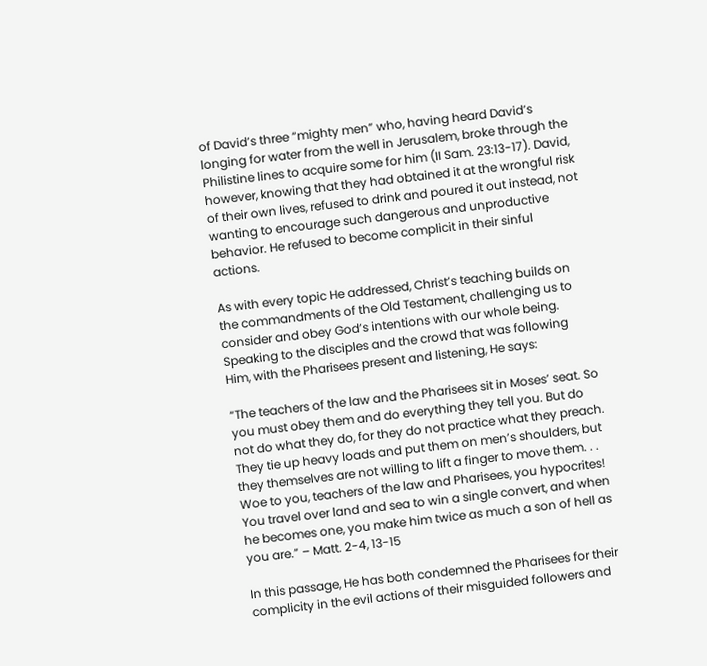of David’s three “mighty men” who, having heard David’s longing for water from the well in Jerusalem, broke through the Philistine lines to acquire some for him (II Sam. 23:13-17). David, however, knowing that they had obtained it at the wrongful risk of their own lives, refused to drink and poured it out instead, not wanting to encourage such dangerous and unproductive behavior. He refused to become complicit in their sinful actions.

As with every topic He addressed, Christ’s teaching builds on the commandments of the Old Testament, challenging us to consider and obey God’s intentions with our whole being. Speaking to the disciples and the crowd that was following Him, with the Pharisees present and listening, He says:

“The teachers of the law and the Pharisees sit in Moses’ seat. So you must obey them and do everything they tell you. But do not do what they do, for they do not practice what they preach. They tie up heavy loads and put them on men’s shoulders, but they themselves are not willing to lift a finger to move them. . . Woe to you, teachers of the law and Pharisees, you hypocrites! You travel over land and sea to win a single convert, and when he becomes one, you make him twice as much a son of hell as you are.” – Matt. 2-4, 13-15

In this passage, He has both condemned the Pharisees for their complicity in the evil actions of their misguided followers and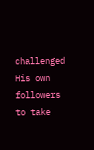challenged His own followers to take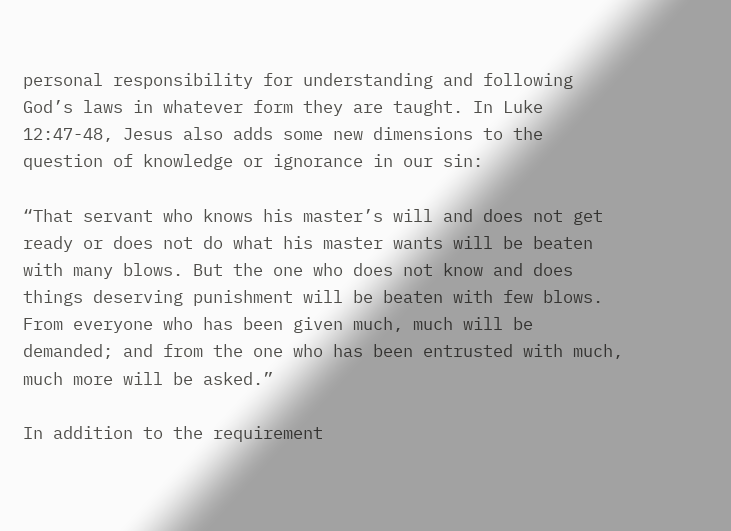personal responsibility for understanding and following God’s laws in whatever form they are taught. In Luke 12:47-48, Jesus also adds some new dimensions to the question of knowledge or ignorance in our sin:

“That servant who knows his master’s will and does not get ready or does not do what his master wants will be beaten with many blows. But the one who does not know and does things deserving punishment will be beaten with few blows. From everyone who has been given much, much will be demanded; and from the one who has been entrusted with much, much more will be asked.”

In addition to the requirement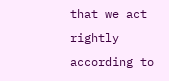that we act rightly according to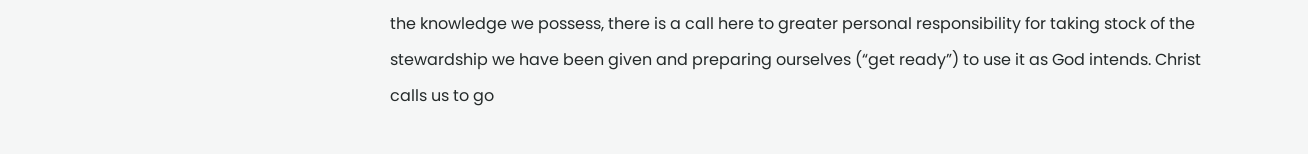the knowledge we possess, there is a call here to greater personal responsibility for taking stock of the stewardship we have been given and preparing ourselves (“get ready”) to use it as God intends. Christ calls us to go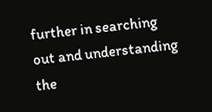further in searching out and understanding the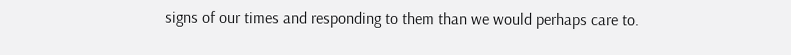signs of our times and responding to them than we would perhaps care to.